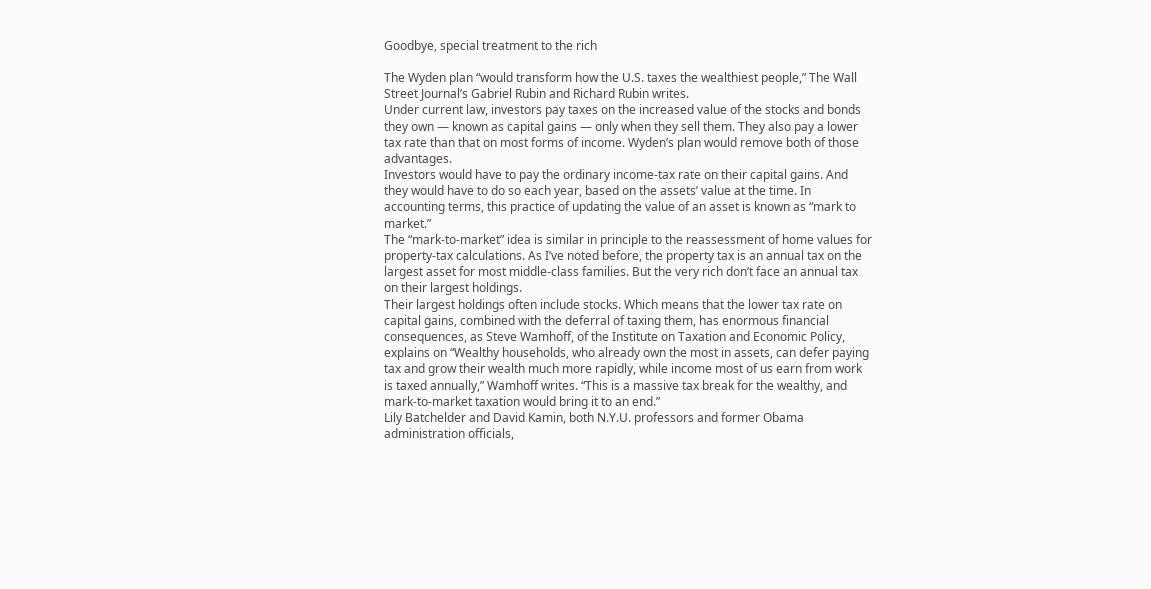Goodbye, special treatment to the rich

The Wyden plan “would transform how the U.S. taxes the wealthiest people,” The Wall Street Journal’s Gabriel Rubin and Richard Rubin writes.
Under current law, investors pay taxes on the increased value of the stocks and bonds they own — known as capital gains — only when they sell them. They also pay a lower tax rate than that on most forms of income. Wyden’s plan would remove both of those advantages.
Investors would have to pay the ordinary income-tax rate on their capital gains. And they would have to do so each year, based on the assets’ value at the time. In accounting terms, this practice of updating the value of an asset is known as “mark to market.”
The “mark-to-market” idea is similar in principle to the reassessment of home values for property-tax calculations. As I’ve noted before, the property tax is an annual tax on the largest asset for most middle-class families. But the very rich don’t face an annual tax on their largest holdings.
Their largest holdings often include stocks. Which means that the lower tax rate on capital gains, combined with the deferral of taxing them, has enormous financial consequences, as Steve Wamhoff, of the Institute on Taxation and Economic Policy, explains on “Wealthy households, who already own the most in assets, can defer paying tax and grow their wealth much more rapidly, while income most of us earn from work is taxed annually,” Wamhoff writes. “This is a massive tax break for the wealthy, and mark-to-market taxation would bring it to an end.”
Lily Batchelder and David Kamin, both N.Y.U. professors and former Obama administration officials,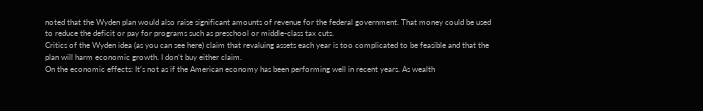noted that the Wyden plan would also raise significant amounts of revenue for the federal government. That money could be used to reduce the deficit or pay for programs such as preschool or middle-class tax cuts.
Critics of the Wyden idea (as you can see here) claim that revaluing assets each year is too complicated to be feasible and that the plan will harm economic growth. I don’t buy either claim.
On the economic effects: It’s not as if the American economy has been performing well in recent years. As wealth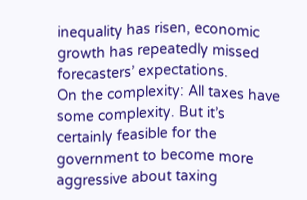inequality has risen, economic growth has repeatedly missed forecasters’ expectations.
On the complexity: All taxes have some complexity. But it’s certainly feasible for the government to become more aggressive about taxing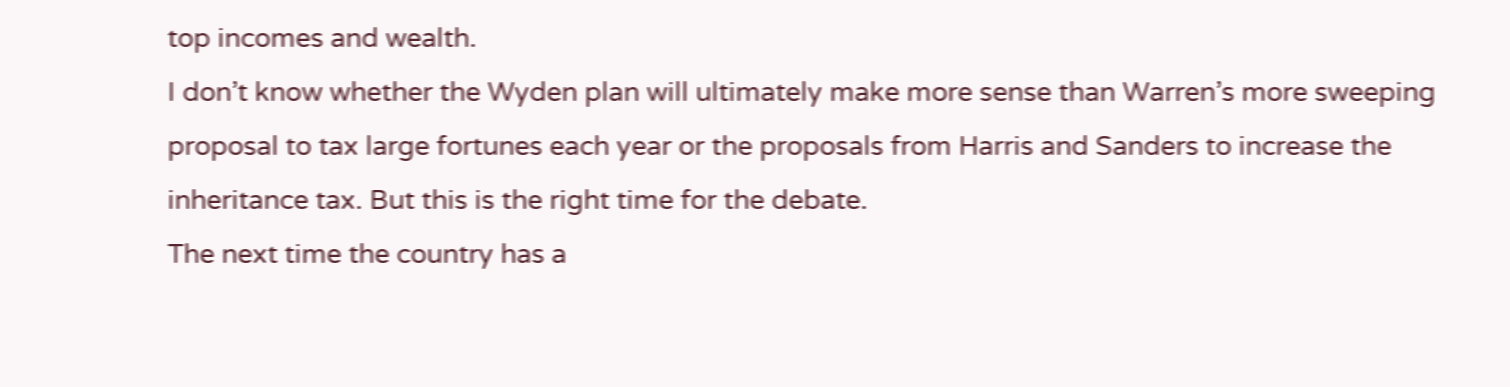top incomes and wealth.
I don’t know whether the Wyden plan will ultimately make more sense than Warren’s more sweeping proposal to tax large fortunes each year or the proposals from Harris and Sanders to increase the inheritance tax. But this is the right time for the debate.
The next time the country has a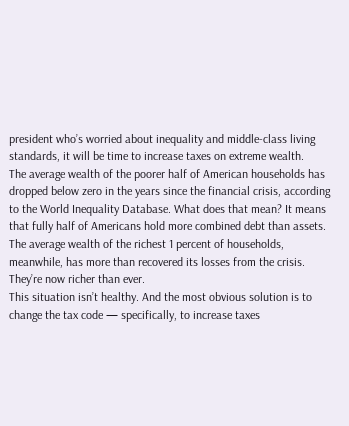president who’s worried about inequality and middle-class living standards, it will be time to increase taxes on extreme wealth.
The average wealth of the poorer half of American households has dropped below zero in the years since the financial crisis, according to the World Inequality Database. What does that mean? It means that fully half of Americans hold more combined debt than assets.
The average wealth of the richest 1 percent of households, meanwhile, has more than recovered its losses from the crisis. They’re now richer than ever.
This situation isn’t healthy. And the most obvious solution is to change the tax code — specifically, to increase taxes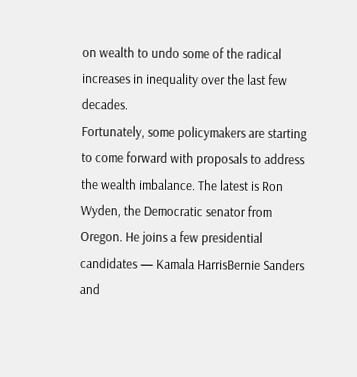on wealth to undo some of the radical increases in inequality over the last few decades.
Fortunately, some policymakers are starting to come forward with proposals to address the wealth imbalance. The latest is Ron Wyden, the Democratic senator from Oregon. He joins a few presidential candidates — Kamala HarrisBernie Sanders and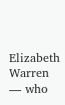Elizabeth Warren — who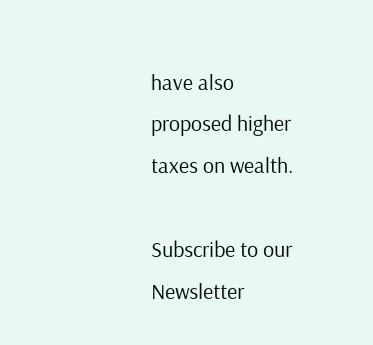have also proposed higher taxes on wealth.

Subscribe to our Newsletter